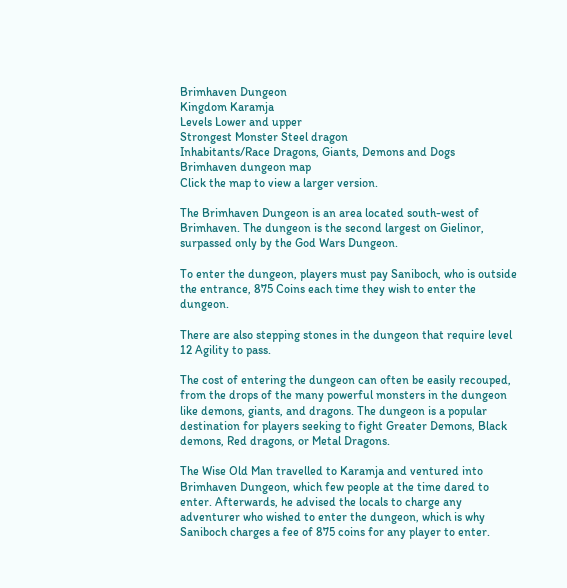Brimhaven Dungeon
Kingdom Karamja
Levels Lower and upper
Strongest Monster Steel dragon
Inhabitants/Race Dragons, Giants, Demons and Dogs
Brimhaven dungeon map
Click the map to view a larger version.

The Brimhaven Dungeon is an area located south-west of Brimhaven. The dungeon is the second largest on Gielinor, surpassed only by the God Wars Dungeon.

To enter the dungeon, players must pay Saniboch, who is outside the entrance, 875 Coins each time they wish to enter the dungeon.

There are also stepping stones in the dungeon that require level 12 Agility to pass.

The cost of entering the dungeon can often be easily recouped, from the drops of the many powerful monsters in the dungeon like demons, giants, and dragons. The dungeon is a popular destination for players seeking to fight Greater Demons, Black demons, Red dragons, or Metal Dragons.

The Wise Old Man travelled to Karamja and ventured into Brimhaven Dungeon, which few people at the time dared to enter. Afterwards, he advised the locals to charge any adventurer who wished to enter the dungeon, which is why Saniboch charges a fee of 875 coins for any player to enter.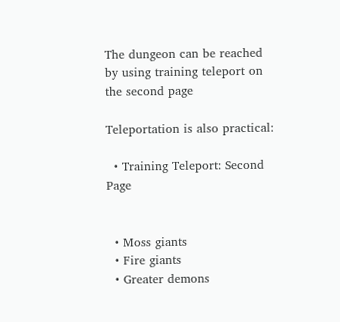The dungeon can be reached by using training teleport on the second page

Teleportation is also practical:

  • Training Teleport: Second Page


  • Moss giants
  • Fire giants
  • Greater demons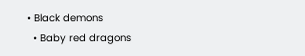• Black demons
  • Baby red dragons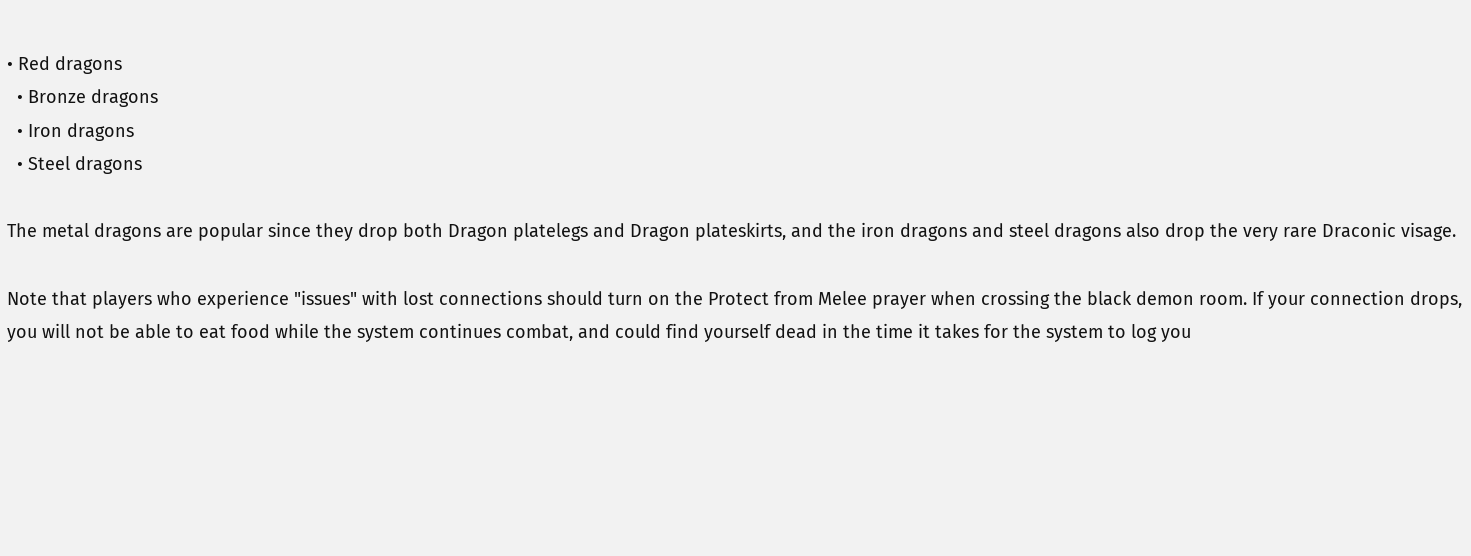• Red dragons
  • Bronze dragons
  • Iron dragons
  • Steel dragons

The metal dragons are popular since they drop both Dragon platelegs and Dragon plateskirts, and the iron dragons and steel dragons also drop the very rare Draconic visage.

Note that players who experience "issues" with lost connections should turn on the Protect from Melee prayer when crossing the black demon room. If your connection drops, you will not be able to eat food while the system continues combat, and could find yourself dead in the time it takes for the system to log you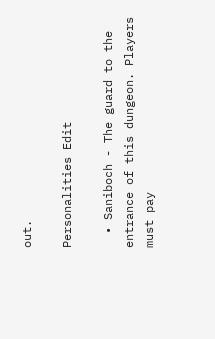out.

Personalities Edit

  • Saniboch - The guard to the entrance of this dungeon. Players must pay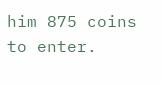him 875 coins to enter.